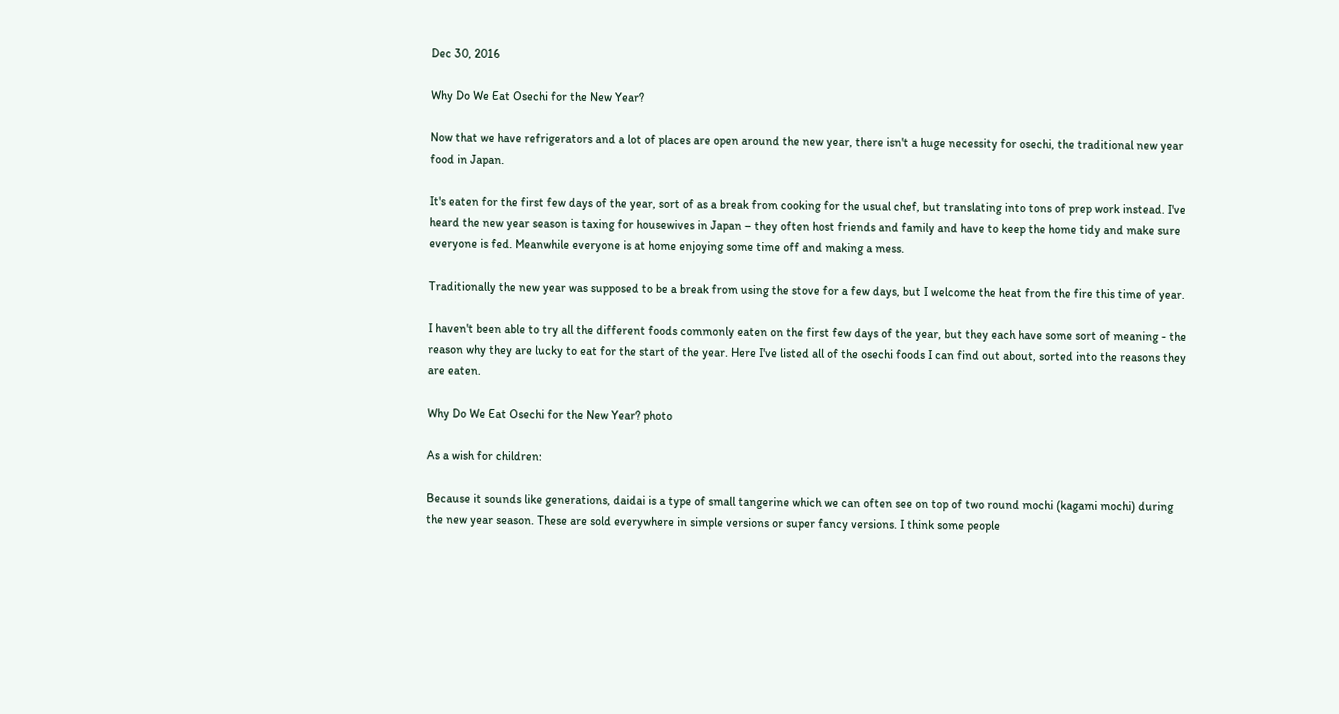Dec 30, 2016

Why Do We Eat Osechi for the New Year?

Now that we have refrigerators and a lot of places are open around the new year, there isn't a huge necessity for osechi, the traditional new year food in Japan.

It's eaten for the first few days of the year, sort of as a break from cooking for the usual chef, but translating into tons of prep work instead. I've heard the new year season is taxing for housewives in Japan – they often host friends and family and have to keep the home tidy and make sure everyone is fed. Meanwhile everyone is at home enjoying some time off and making a mess.

Traditionally the new year was supposed to be a break from using the stove for a few days, but I welcome the heat from the fire this time of year.

I haven't been able to try all the different foods commonly eaten on the first few days of the year, but they each have some sort of meaning - the reason why they are lucky to eat for the start of the year. Here I've listed all of the osechi foods I can find out about, sorted into the reasons they are eaten.

Why Do We Eat Osechi for the New Year? photo

As a wish for children:

Because it sounds like generations, daidai is a type of small tangerine which we can often see on top of two round mochi (kagami mochi) during the new year season. These are sold everywhere in simple versions or super fancy versions. I think some people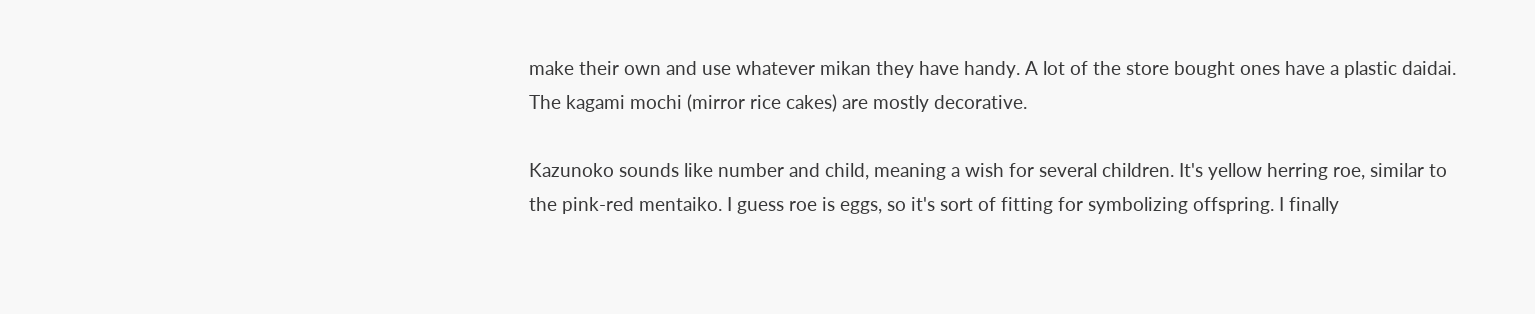make their own and use whatever mikan they have handy. A lot of the store bought ones have a plastic daidai. The kagami mochi (mirror rice cakes) are mostly decorative.

Kazunoko sounds like number and child, meaning a wish for several children. It's yellow herring roe, similar to the pink-red mentaiko. I guess roe is eggs, so it's sort of fitting for symbolizing offspring. I finally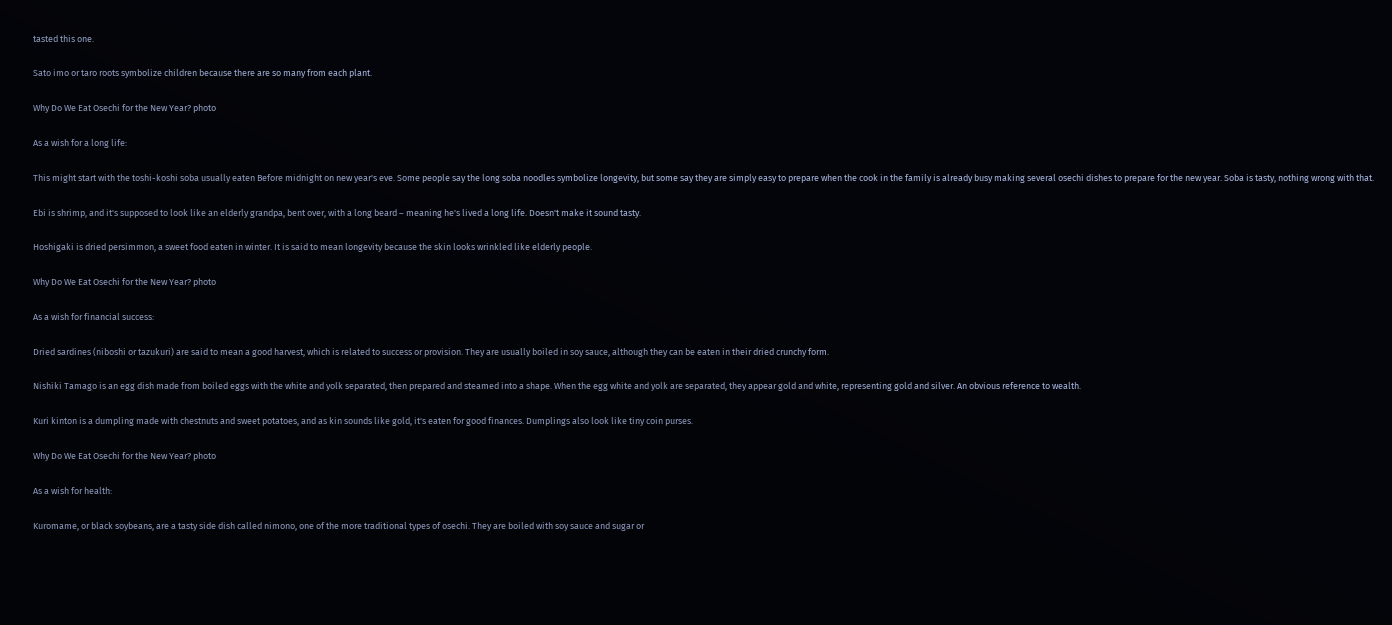tasted this one.

Sato imo or taro roots symbolize children because there are so many from each plant.

Why Do We Eat Osechi for the New Year? photo

As a wish for a long life:

This might start with the toshi-koshi soba usually eaten Before midnight on new year's eve. Some people say the long soba noodles symbolize longevity, but some say they are simply easy to prepare when the cook in the family is already busy making several osechi dishes to prepare for the new year. Soba is tasty, nothing wrong with that.

Ebi is shrimp, and it's supposed to look like an elderly grandpa, bent over, with a long beard – meaning he's lived a long life. Doesn't make it sound tasty.

Hoshigaki is dried persimmon, a sweet food eaten in winter. It is said to mean longevity because the skin looks wrinkled like elderly people.

Why Do We Eat Osechi for the New Year? photo

As a wish for financial success:

Dried sardines (niboshi or tazukuri) are said to mean a good harvest, which is related to success or provision. They are usually boiled in soy sauce, although they can be eaten in their dried crunchy form.

Nishiki Tamago is an egg dish made from boiled eggs with the white and yolk separated, then prepared and steamed into a shape. When the egg white and yolk are separated, they appear gold and white, representing gold and silver. An obvious reference to wealth.

Kuri kinton is a dumpling made with chestnuts and sweet potatoes, and as kin sounds like gold, it's eaten for good finances. Dumplings also look like tiny coin purses.

Why Do We Eat Osechi for the New Year? photo

As a wish for health:

Kuromame, or black soybeans, are a tasty side dish called nimono, one of the more traditional types of osechi. They are boiled with soy sauce and sugar or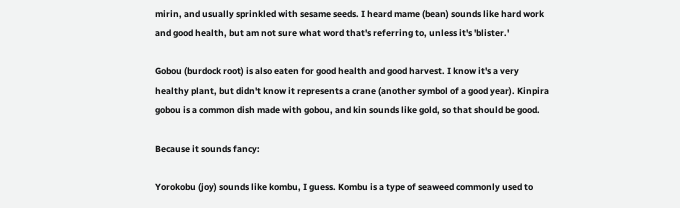mirin, and usually sprinkled with sesame seeds. I heard mame (bean) sounds like hard work and good health, but am not sure what word that's referring to, unless it's 'blister.'

Gobou (burdock root) is also eaten for good health and good harvest. I know it's a very healthy plant, but didn't know it represents a crane (another symbol of a good year). Kinpira gobou is a common dish made with gobou, and kin sounds like gold, so that should be good.

Because it sounds fancy:

Yorokobu (joy) sounds like kombu, I guess. Kombu is a type of seaweed commonly used to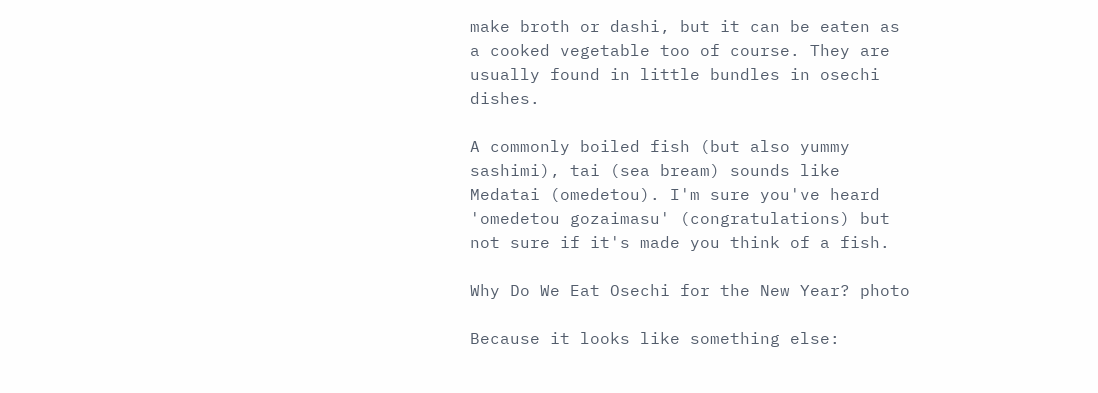make broth or dashi, but it can be eaten as a cooked vegetable too of course. They are usually found in little bundles in osechi dishes.

A commonly boiled fish (but also yummy sashimi), tai (sea bream) sounds like Medatai (omedetou). I'm sure you've heard 'omedetou gozaimasu' (congratulations) but not sure if it's made you think of a fish.

Why Do We Eat Osechi for the New Year? photo

Because it looks like something else: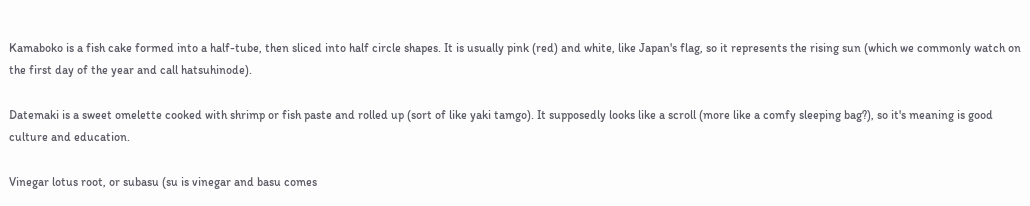Kamaboko is a fish cake formed into a half-tube, then sliced into half circle shapes. It is usually pink (red) and white, like Japan's flag, so it represents the rising sun (which we commonly watch on the first day of the year and call hatsuhinode).

Datemaki is a sweet omelette cooked with shrimp or fish paste and rolled up (sort of like yaki tamgo). It supposedly looks like a scroll (more like a comfy sleeping bag?), so it's meaning is good culture and education.

Vinegar lotus root, or subasu (su is vinegar and basu comes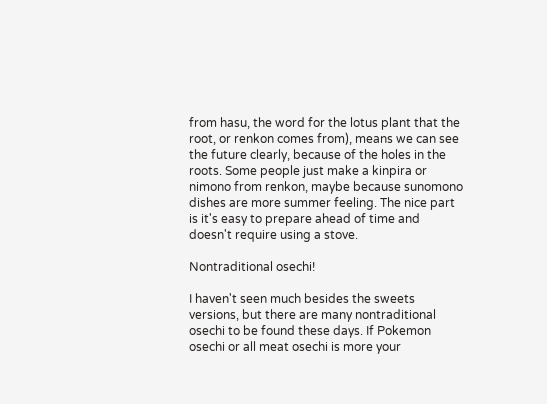from hasu, the word for the lotus plant that the root, or renkon comes from), means we can see the future clearly, because of the holes in the roots. Some people just make a kinpira or nimono from renkon, maybe because sunomono dishes are more summer feeling. The nice part is it's easy to prepare ahead of time and doesn't require using a stove.

Nontraditional osechi!

I haven't seen much besides the sweets versions, but there are many nontraditional osechi to be found these days. If Pokemon osechi or all meat osechi is more your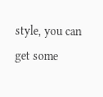style, you can get some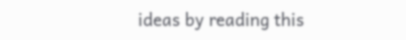ideas by reading this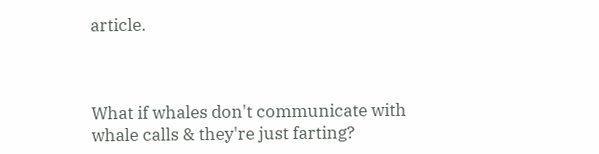article.



What if whales don't communicate with whale calls & they're just farting?